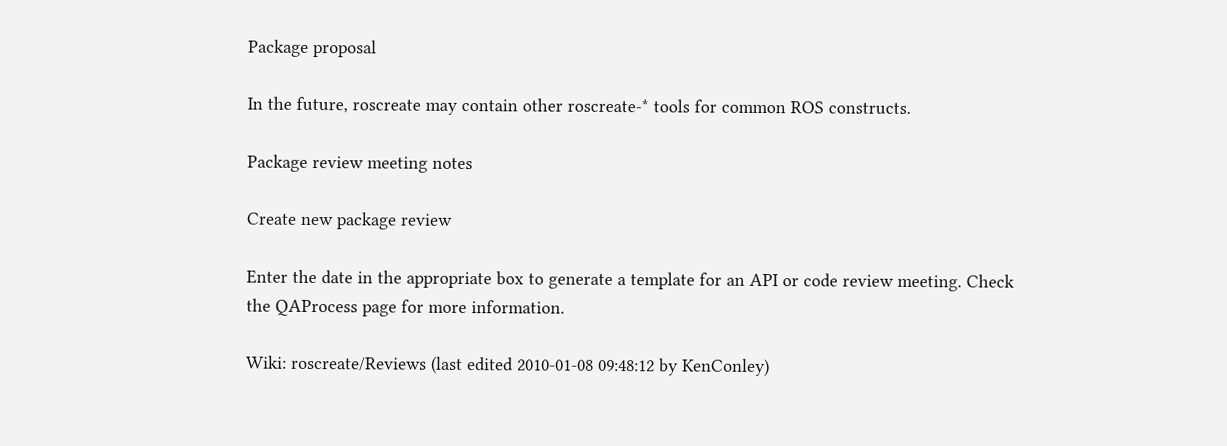Package proposal

In the future, roscreate may contain other roscreate-* tools for common ROS constructs.

Package review meeting notes

Create new package review

Enter the date in the appropriate box to generate a template for an API or code review meeting. Check the QAProcess page for more information.

Wiki: roscreate/Reviews (last edited 2010-01-08 09:48:12 by KenConley)